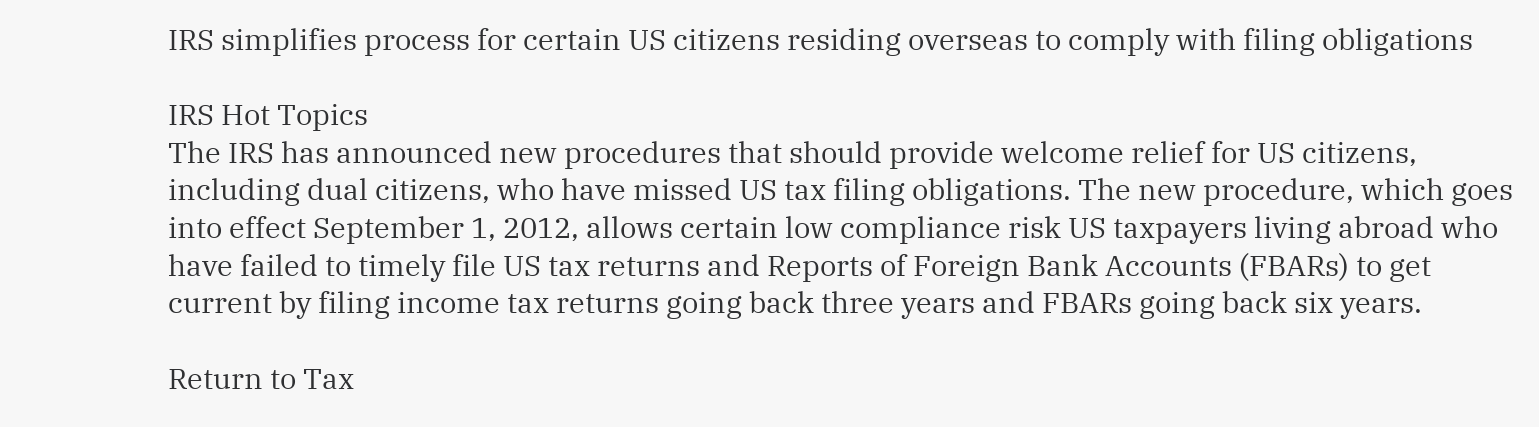IRS simplifies process for certain US citizens residing overseas to comply with filing obligations

IRS Hot Topics
The IRS has announced new procedures that should provide welcome relief for US citizens, including dual citizens, who have missed US tax filing obligations. The new procedure, which goes into effect September 1, 2012, allows certain low compliance risk US taxpayers living abroad who have failed to timely file US tax returns and Reports of Foreign Bank Accounts (FBARs) to get current by filing income tax returns going back three years and FBARs going back six years.

Return to Tax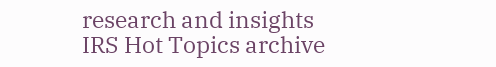research and insights
IRS Hot Topics archive